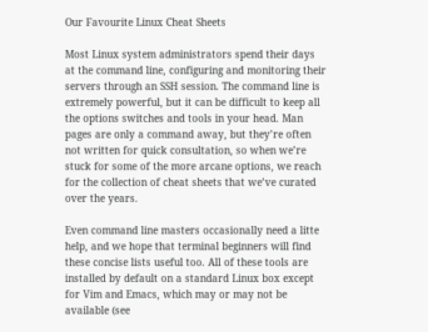Our Favourite Linux Cheat Sheets

Most Linux system administrators spend their days at the command line, configuring and monitoring their servers through an SSH session. The command line is extremely powerful, but it can be difficult to keep all the options switches and tools in your head. Man pages are only a command away, but they’re often not written for quick consultation, so when we’re stuck for some of the more arcane options, we reach for the collection of cheat sheets that we’ve curated over the years.

Even command line masters occasionally need a litte help, and we hope that terminal beginners will find these concise lists useful too. All of these tools are installed by default on a standard Linux box except for Vim and Emacs, which may or may not be available (see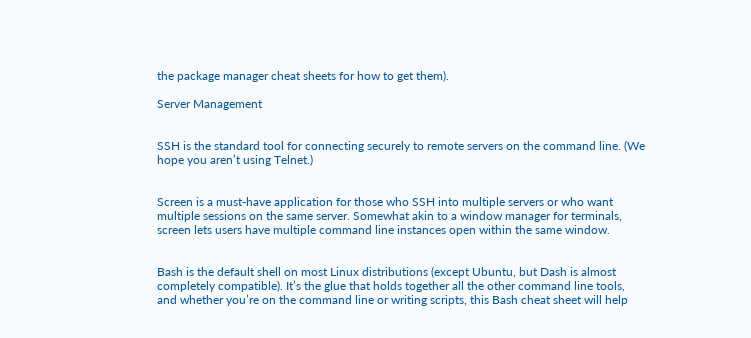the package manager cheat sheets for how to get them).

Server Management


SSH is the standard tool for connecting securely to remote servers on the command line. (We hope you aren’t using Telnet.)


Screen is a must-have application for those who SSH into multiple servers or who want multiple sessions on the same server. Somewhat akin to a window manager for terminals, screen lets users have multiple command line instances open within the same window.


Bash is the default shell on most Linux distributions (except Ubuntu, but Dash is almost completely compatible). It’s the glue that holds together all the other command line tools, and whether you’re on the command line or writing scripts, this Bash cheat sheet will help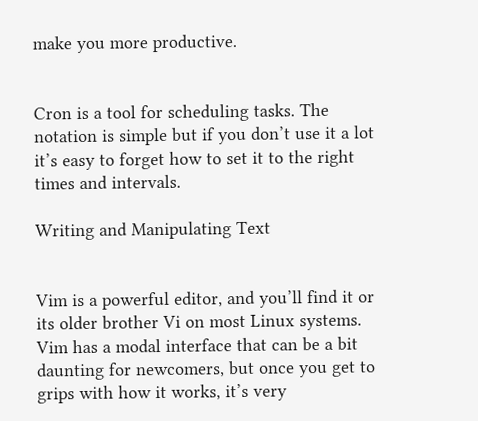make you more productive.


Cron is a tool for scheduling tasks. The notation is simple but if you don’t use it a lot it’s easy to forget how to set it to the right times and intervals.

Writing and Manipulating Text


Vim is a powerful editor, and you’ll find it or its older brother Vi on most Linux systems. Vim has a modal interface that can be a bit daunting for newcomers, but once you get to grips with how it works, it’s very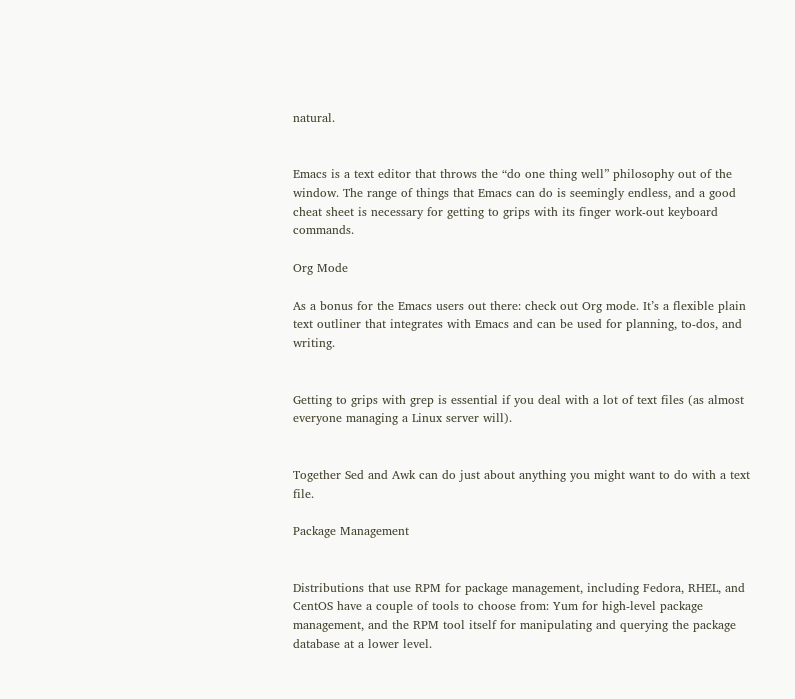natural.


Emacs is a text editor that throws the “do one thing well” philosophy out of the window. The range of things that Emacs can do is seemingly endless, and a good cheat sheet is necessary for getting to grips with its finger work-out keyboard commands.

Org Mode

As a bonus for the Emacs users out there: check out Org mode. It’s a flexible plain text outliner that integrates with Emacs and can be used for planning, to-dos, and writing.


Getting to grips with grep is essential if you deal with a lot of text files (as almost everyone managing a Linux server will).


Together Sed and Awk can do just about anything you might want to do with a text file.

Package Management


Distributions that use RPM for package management, including Fedora, RHEL, and CentOS have a couple of tools to choose from: Yum for high-level package management, and the RPM tool itself for manipulating and querying the package database at a lower level.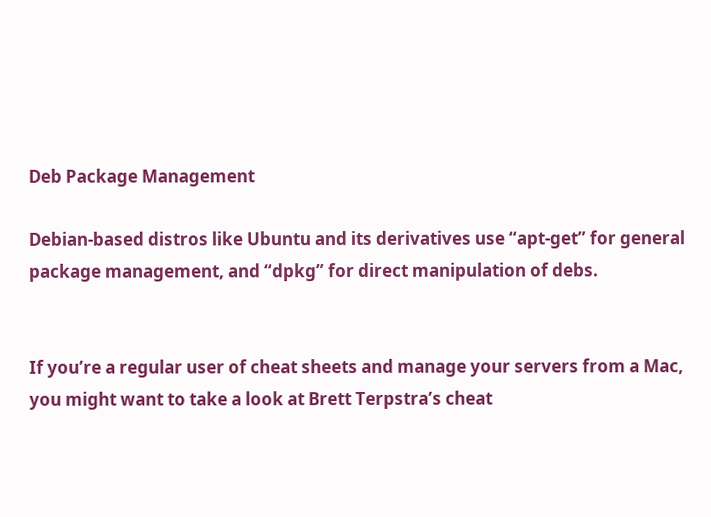Deb Package Management

Debian-based distros like Ubuntu and its derivatives use “apt-get” for general package management, and “dpkg” for direct manipulation of debs.


If you’re a regular user of cheat sheets and manage your servers from a Mac, you might want to take a look at Brett Terpstra’s cheat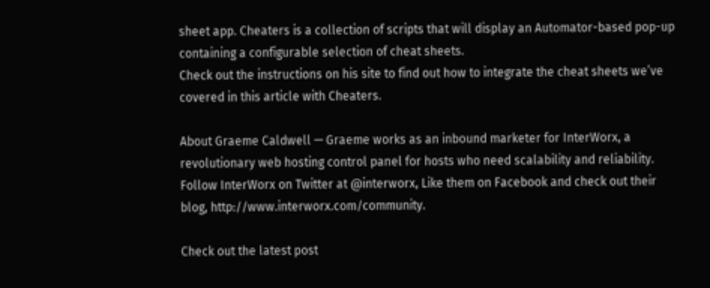sheet app. Cheaters is a collection of scripts that will display an Automator-based pop-up containing a configurable selection of cheat sheets.
Check out the instructions on his site to find out how to integrate the cheat sheets we’ve covered in this article with Cheaters.

About Graeme Caldwell — Graeme works as an inbound marketer for InterWorx, a revolutionary web hosting control panel for hosts who need scalability and reliability. Follow InterWorx on Twitter at @interworx, Like them on Facebook and check out their blog, http://www.interworx.com/community.

Check out the latest post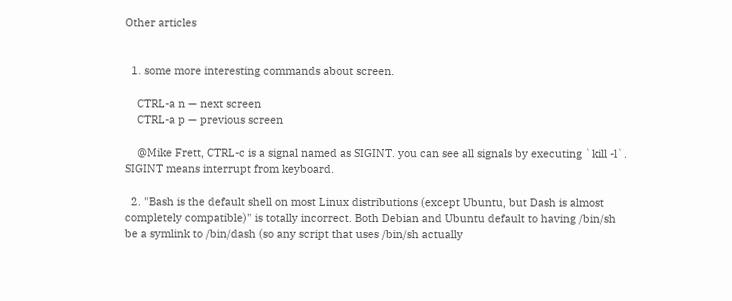Other articles


  1. some more interesting commands about screen.

    CTRL-a n — next screen
    CTRL-a p — previous screen

    @Mike Frett, CTRL-c is a signal named as SIGINT. you can see all signals by executing `kill -l`. SIGINT means interrupt from keyboard.

  2. "Bash is the default shell on most Linux distributions (except Ubuntu, but Dash is almost completely compatible)" is totally incorrect. Both Debian and Ubuntu default to having /bin/sh be a symlink to /bin/dash (so any script that uses /bin/sh actually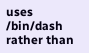uses /bin/dash rather than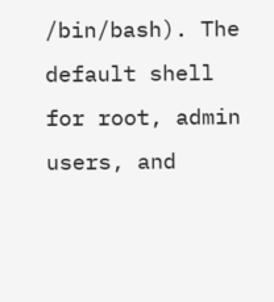/bin/bash). The default shell for root, admin users, and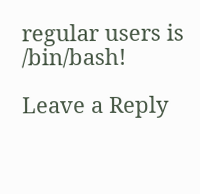regular users is /bin/bash!

Leave a Reply